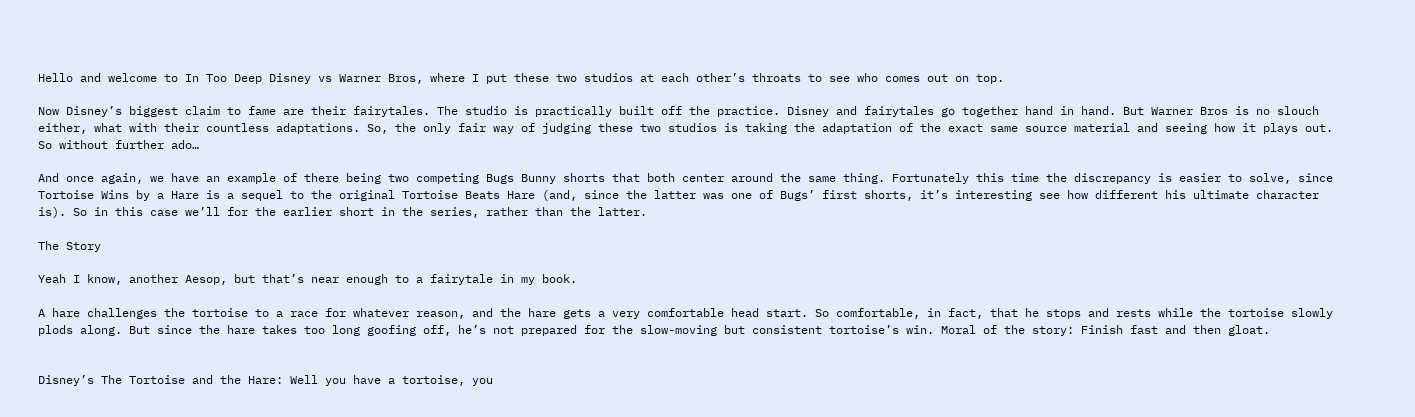Hello and welcome to In Too Deep Disney vs Warner Bros, where I put these two studios at each other’s throats to see who comes out on top.

Now Disney’s biggest claim to fame are their fairytales. The studio is practically built off the practice. Disney and fairytales go together hand in hand. But Warner Bros is no slouch either, what with their countless adaptations. So, the only fair way of judging these two studios is taking the adaptation of the exact same source material and seeing how it plays out. So without further ado…

And once again, we have an example of there being two competing Bugs Bunny shorts that both center around the same thing. Fortunately this time the discrepancy is easier to solve, since Tortoise Wins by a Hare is a sequel to the original Tortoise Beats Hare (and, since the latter was one of Bugs’ first shorts, it’s interesting see how different his ultimate character is). So in this case we’ll for the earlier short in the series, rather than the latter.

The Story

Yeah I know, another Aesop, but that’s near enough to a fairytale in my book.

A hare challenges the tortoise to a race for whatever reason, and the hare gets a very comfortable head start. So comfortable, in fact, that he stops and rests while the tortoise slowly plods along. But since the hare takes too long goofing off, he’s not prepared for the slow-moving but consistent tortoise’s win. Moral of the story: Finish fast and then gloat.


Disney’s The Tortoise and the Hare: Well you have a tortoise, you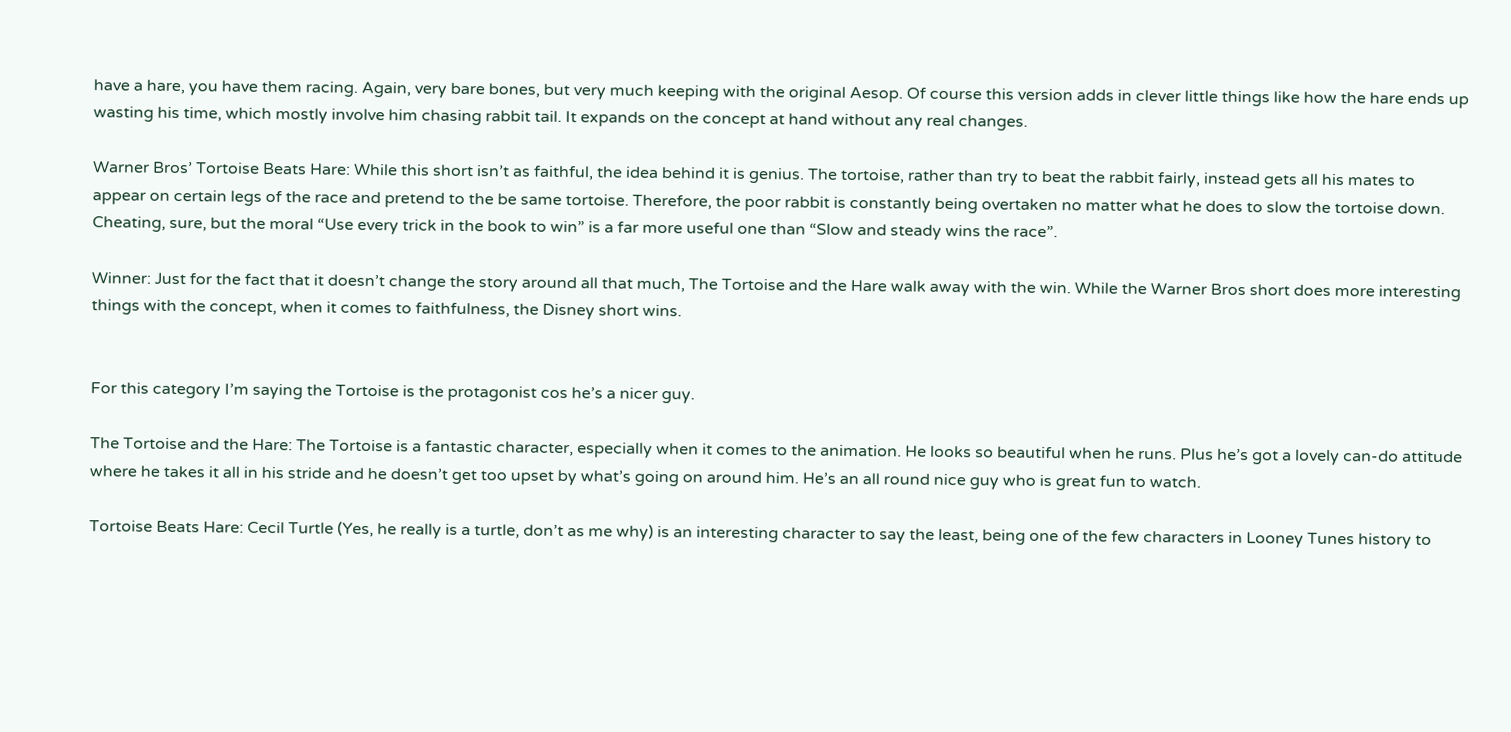have a hare, you have them racing. Again, very bare bones, but very much keeping with the original Aesop. Of course this version adds in clever little things like how the hare ends up wasting his time, which mostly involve him chasing rabbit tail. It expands on the concept at hand without any real changes.

Warner Bros’ Tortoise Beats Hare: While this short isn’t as faithful, the idea behind it is genius. The tortoise, rather than try to beat the rabbit fairly, instead gets all his mates to appear on certain legs of the race and pretend to the be same tortoise. Therefore, the poor rabbit is constantly being overtaken no matter what he does to slow the tortoise down. Cheating, sure, but the moral “Use every trick in the book to win” is a far more useful one than “Slow and steady wins the race”.

Winner: Just for the fact that it doesn’t change the story around all that much, The Tortoise and the Hare walk away with the win. While the Warner Bros short does more interesting things with the concept, when it comes to faithfulness, the Disney short wins.


For this category I’m saying the Tortoise is the protagonist cos he’s a nicer guy.

The Tortoise and the Hare: The Tortoise is a fantastic character, especially when it comes to the animation. He looks so beautiful when he runs. Plus he’s got a lovely can-do attitude where he takes it all in his stride and he doesn’t get too upset by what’s going on around him. He’s an all round nice guy who is great fun to watch.

Tortoise Beats Hare: Cecil Turtle (Yes, he really is a turtle, don’t as me why) is an interesting character to say the least, being one of the few characters in Looney Tunes history to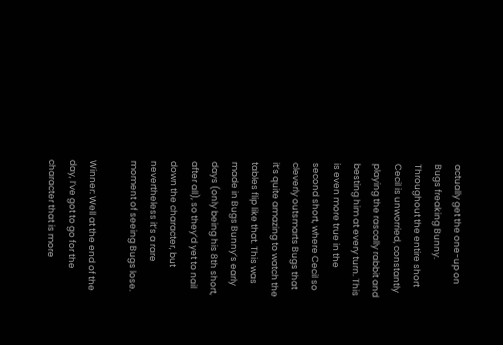actually get the one-up on Bugs freaking Bunny. Throughout the entire short Cecil is unworried, constantly playing the rascally rabbit and besting him at every turn. This is even more true in the second short, where Cecil so cleverly outsmarts Bugs that it’s quite amazing to watch the tables flip like that. This was made in Bugs Bunny’s early days (only being his 8th short, after all), so they’d yet to nail down the character, but nevertheless it’s a rare moment of seeing Bugs lose.

Winner: Well at the end of the day, I’ve got to go for the character that is more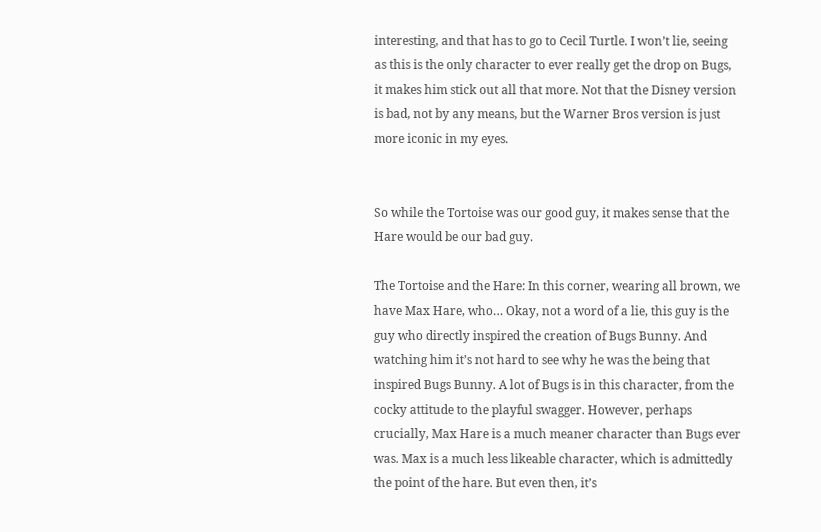interesting, and that has to go to Cecil Turtle. I won’t lie, seeing as this is the only character to ever really get the drop on Bugs, it makes him stick out all that more. Not that the Disney version is bad, not by any means, but the Warner Bros version is just more iconic in my eyes.


So while the Tortoise was our good guy, it makes sense that the Hare would be our bad guy.

The Tortoise and the Hare: In this corner, wearing all brown, we have Max Hare, who… Okay, not a word of a lie, this guy is the guy who directly inspired the creation of Bugs Bunny. And watching him it’s not hard to see why he was the being that inspired Bugs Bunny. A lot of Bugs is in this character, from the cocky attitude to the playful swagger. However, perhaps crucially, Max Hare is a much meaner character than Bugs ever was. Max is a much less likeable character, which is admittedly the point of the hare. But even then, it’s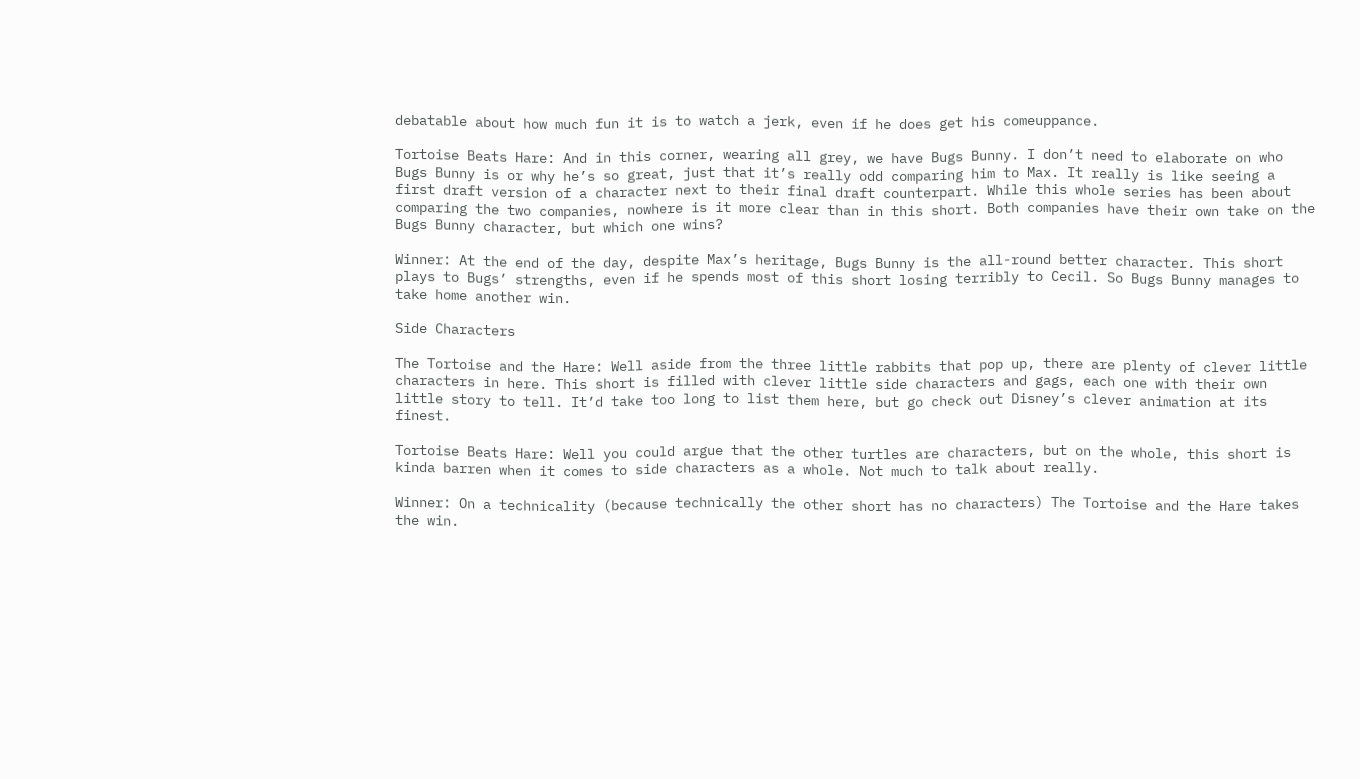debatable about how much fun it is to watch a jerk, even if he does get his comeuppance.

Tortoise Beats Hare: And in this corner, wearing all grey, we have Bugs Bunny. I don’t need to elaborate on who Bugs Bunny is or why he’s so great, just that it’s really odd comparing him to Max. It really is like seeing a first draft version of a character next to their final draft counterpart. While this whole series has been about comparing the two companies, nowhere is it more clear than in this short. Both companies have their own take on the Bugs Bunny character, but which one wins?

Winner: At the end of the day, despite Max’s heritage, Bugs Bunny is the all-round better character. This short plays to Bugs’ strengths, even if he spends most of this short losing terribly to Cecil. So Bugs Bunny manages to take home another win.

Side Characters

The Tortoise and the Hare: Well aside from the three little rabbits that pop up, there are plenty of clever little characters in here. This short is filled with clever little side characters and gags, each one with their own little story to tell. It’d take too long to list them here, but go check out Disney’s clever animation at its finest.

Tortoise Beats Hare: Well you could argue that the other turtles are characters, but on the whole, this short is kinda barren when it comes to side characters as a whole. Not much to talk about really.

Winner: On a technicality (because technically the other short has no characters) The Tortoise and the Hare takes the win.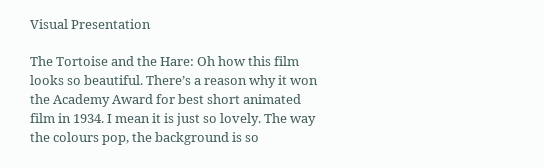Visual Presentation

The Tortoise and the Hare: Oh how this film looks so beautiful. There’s a reason why it won the Academy Award for best short animated film in 1934. I mean it is just so lovely. The way the colours pop, the background is so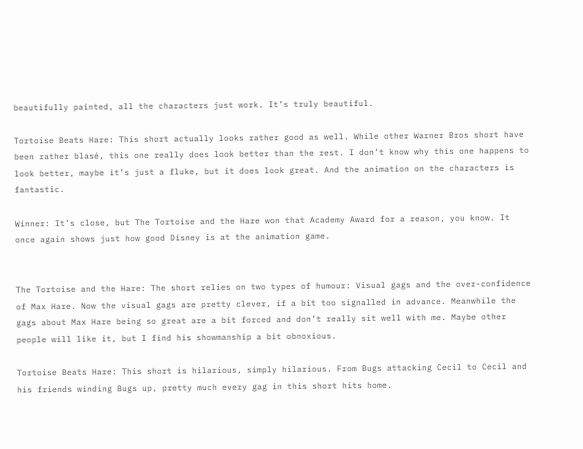beautifully painted, all the characters just work. It’s truly beautiful.

Tortoise Beats Hare: This short actually looks rather good as well. While other Warner Bros short have been rather blasé, this one really does look better than the rest. I don’t know why this one happens to look better, maybe it’s just a fluke, but it does look great. And the animation on the characters is fantastic.

Winner: It’s close, but The Tortoise and the Hare won that Academy Award for a reason, you know. It once again shows just how good Disney is at the animation game.


The Tortoise and the Hare: The short relies on two types of humour: Visual gags and the over-confidence of Max Hare. Now the visual gags are pretty clever, if a bit too signalled in advance. Meanwhile the gags about Max Hare being so great are a bit forced and don’t really sit well with me. Maybe other people will like it, but I find his showmanship a bit obnoxious.

Tortoise Beats Hare: This short is hilarious, simply hilarious. From Bugs attacking Cecil to Cecil and his friends winding Bugs up, pretty much every gag in this short hits home.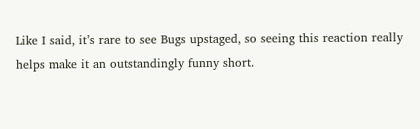Like I said, it’s rare to see Bugs upstaged, so seeing this reaction really helps make it an outstandingly funny short.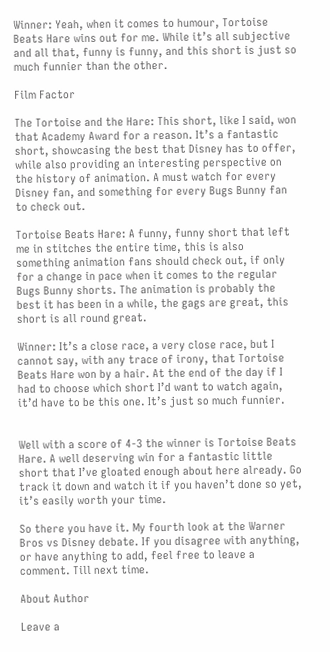Winner: Yeah, when it comes to humour, Tortoise Beats Hare wins out for me. While it’s all subjective and all that, funny is funny, and this short is just so much funnier than the other.

Film Factor

The Tortoise and the Hare: This short, like I said, won that Academy Award for a reason. It’s a fantastic short, showcasing the best that Disney has to offer, while also providing an interesting perspective on the history of animation. A must watch for every Disney fan, and something for every Bugs Bunny fan to check out.

Tortoise Beats Hare: A funny, funny short that left me in stitches the entire time, this is also something animation fans should check out, if only for a change in pace when it comes to the regular Bugs Bunny shorts. The animation is probably the best it has been in a while, the gags are great, this short is all round great.

Winner: It’s a close race, a very close race, but I cannot say, with any trace of irony, that Tortoise Beats Hare won by a hair. At the end of the day if I had to choose which short I’d want to watch again, it’d have to be this one. It’s just so much funnier.


Well with a score of 4-3 the winner is Tortoise Beats Hare. A well deserving win for a fantastic little short that I’ve gloated enough about here already. Go track it down and watch it if you haven’t done so yet, it’s easily worth your time.

So there you have it. My fourth look at the Warner Bros vs Disney debate. If you disagree with anything, or have anything to add, feel free to leave a comment. Till next time.

About Author

Leave a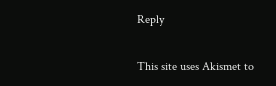Reply

This site uses Akismet to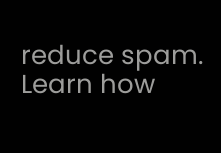reduce spam. Learn how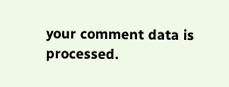your comment data is processed.